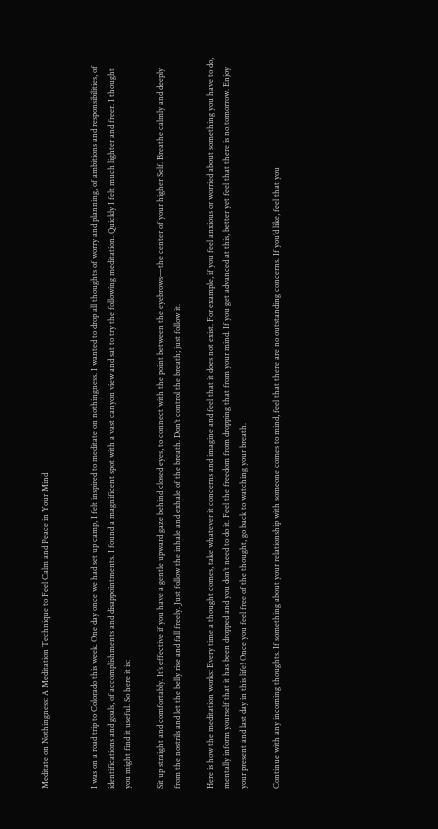Meditate on Nothingness: A Meditation Technique to Feel Calm and Peace in Your Mind


I was on a road trip to Colorado this week. One day once we had set up camp, I felt inspired to meditate on nothingness. I wanted to drop all thoughts of worry and planning, of ambitions and responsibilities, of identifications and goals, of accomplishments and disappointments. I found a magnificent spot with a vast canyon view and sat to try the following meditation. Quickly I felt much lighter and freer. I thought you might find it useful. So here it is:

Sit up straight and comfortably. It’s effective if you have a gentle upward gaze behind closed eyes, to connect with the point between the eyebrows—the center of your higher Self. Breathe calmly and deeply from the nostrils and let the belly rise and fall freely. Just follow the inhale and exhale of the breath. Don’t control the breath; just follow it.

Here is how the meditation works: Every time a thought comes, take whatever it concerns and imagine and feel that it does not exist. For example, if you feel anxious or worried about something you have to do, mentally inform yourself that it has been dropped and you don’t need to do it. Feel the freedom from dropping that from your mind. If you get advanced at this, better yet feel that there is no tomorrow. Enjoy your present and last day in this life! Once you feel free of the thought, go back to watching your breath.

Continue with any incoming thoughts. If something about your relationship with someone comes to mind, feel that there are no outstanding concerns. If you’d like, feel that you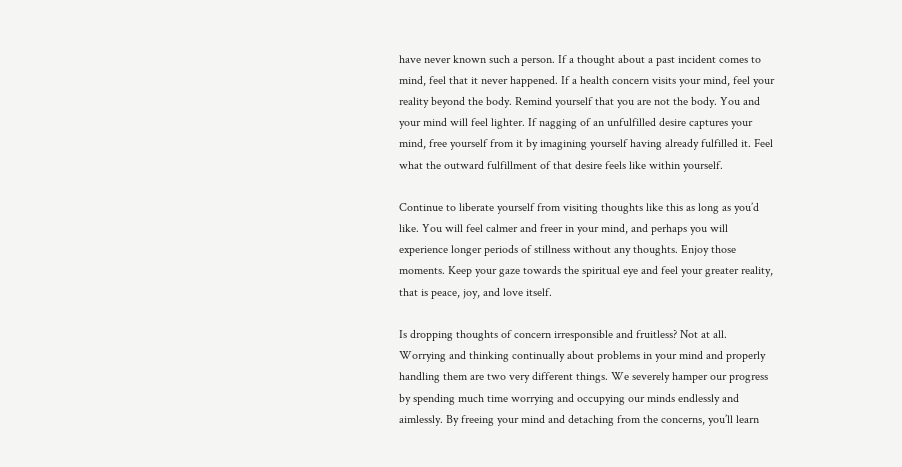have never known such a person. If a thought about a past incident comes to mind, feel that it never happened. If a health concern visits your mind, feel your reality beyond the body. Remind yourself that you are not the body. You and your mind will feel lighter. If nagging of an unfulfilled desire captures your mind, free yourself from it by imagining yourself having already fulfilled it. Feel what the outward fulfillment of that desire feels like within yourself.

Continue to liberate yourself from visiting thoughts like this as long as you’d like. You will feel calmer and freer in your mind, and perhaps you will experience longer periods of stillness without any thoughts. Enjoy those moments. Keep your gaze towards the spiritual eye and feel your greater reality, that is peace, joy, and love itself.

Is dropping thoughts of concern irresponsible and fruitless? Not at all. Worrying and thinking continually about problems in your mind and properly handling them are two very different things. We severely hamper our progress by spending much time worrying and occupying our minds endlessly and aimlessly. By freeing your mind and detaching from the concerns, you’ll learn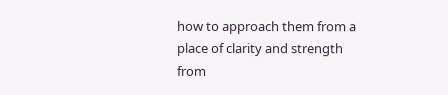how to approach them from a place of clarity and strength from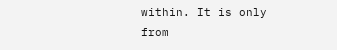within. It is only from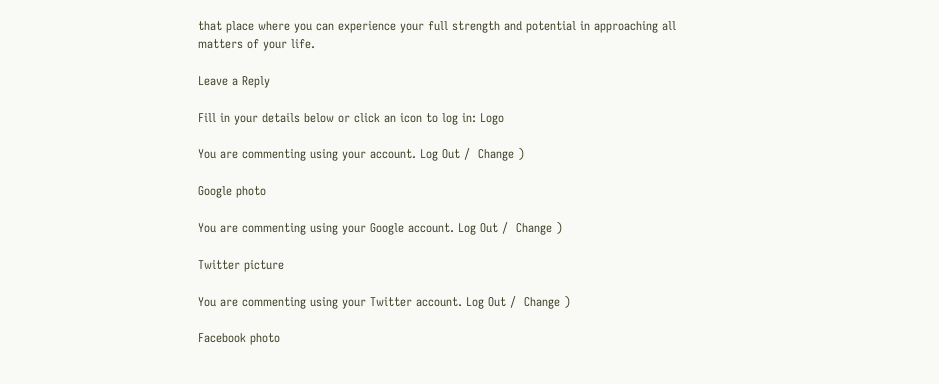that place where you can experience your full strength and potential in approaching all matters of your life.

Leave a Reply

Fill in your details below or click an icon to log in: Logo

You are commenting using your account. Log Out /  Change )

Google photo

You are commenting using your Google account. Log Out /  Change )

Twitter picture

You are commenting using your Twitter account. Log Out /  Change )

Facebook photo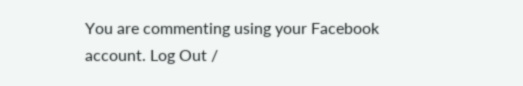You are commenting using your Facebook account. Log Out /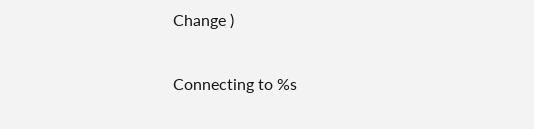Change )

Connecting to %s